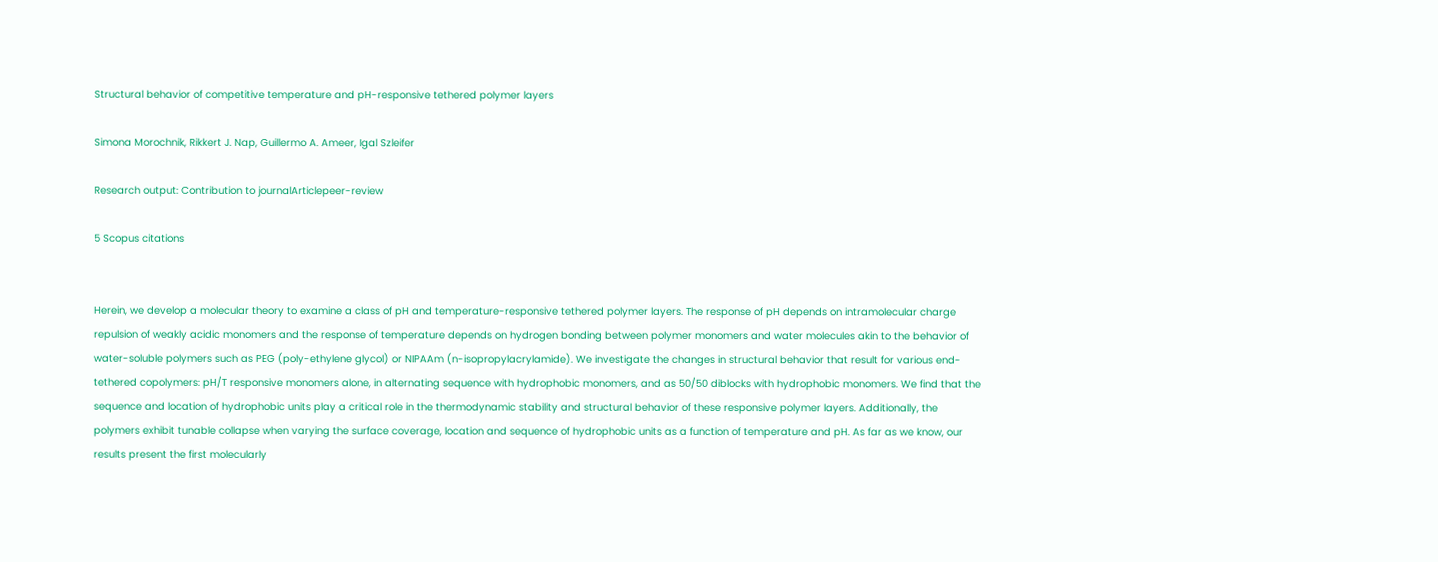Structural behavior of competitive temperature and pH-responsive tethered polymer layers

Simona Morochnik, Rikkert J. Nap, Guillermo A. Ameer, Igal Szleifer

Research output: Contribution to journalArticlepeer-review

5 Scopus citations


Herein, we develop a molecular theory to examine a class of pH and temperature-responsive tethered polymer layers. The response of pH depends on intramolecular charge repulsion of weakly acidic monomers and the response of temperature depends on hydrogen bonding between polymer monomers and water molecules akin to the behavior of water-soluble polymers such as PEG (poly-ethylene glycol) or NIPAAm (n-isopropylacrylamide). We investigate the changes in structural behavior that result for various end-tethered copolymers: pH/T responsive monomers alone, in alternating sequence with hydrophobic monomers, and as 50/50 diblocks with hydrophobic monomers. We find that the sequence and location of hydrophobic units play a critical role in the thermodynamic stability and structural behavior of these responsive polymer layers. Additionally, the polymers exhibit tunable collapse when varying the surface coverage, location and sequence of hydrophobic units as a function of temperature and pH. As far as we know, our results present the first molecularly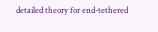detailed theory for end-tethered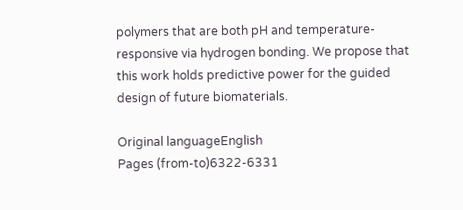polymers that are both pH and temperature-responsive via hydrogen bonding. We propose that this work holds predictive power for the guided design of future biomaterials.

Original languageEnglish
Pages (from-to)6322-6331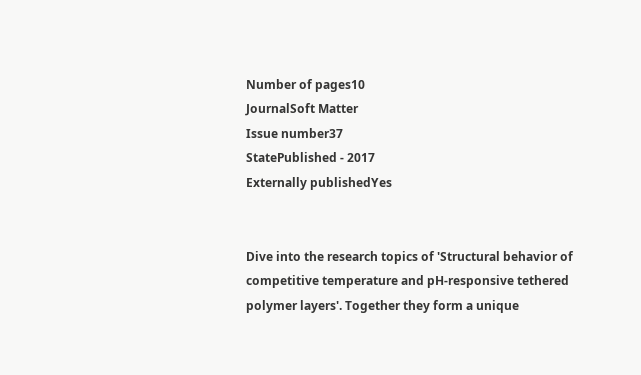Number of pages10
JournalSoft Matter
Issue number37
StatePublished - 2017
Externally publishedYes


Dive into the research topics of 'Structural behavior of competitive temperature and pH-responsive tethered polymer layers'. Together they form a unique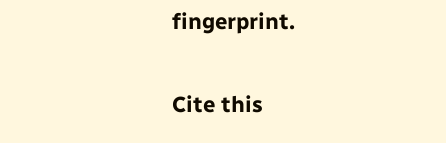fingerprint.

Cite this